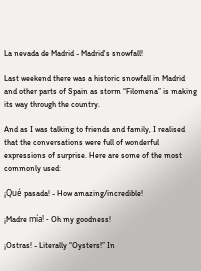La nevada de Madrid - Madrid's snowfall!

Last weekend there was a historic snowfall in Madrid and other parts of Spain as storm “Filomena” is making its way through the country.

And as I was talking to friends and family, I realised that the conversations were full of wonderful expressions of surprise. Here are some of the most commonly used:

¡Qué pasada! - How amazing/incredible!

¡Madre mía! - Oh my goodness!

¡Ostras! - Literally “Oysters!” In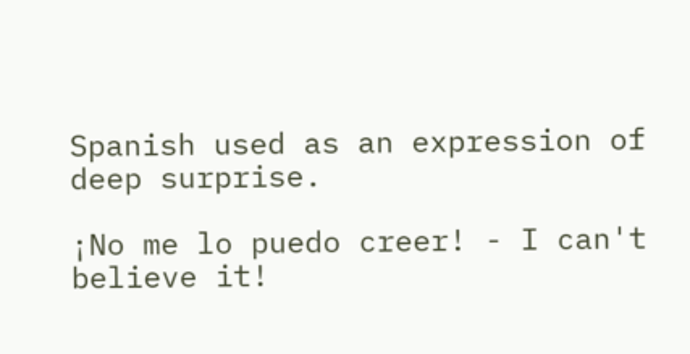Spanish used as an expression of deep surprise.

¡No me lo puedo creer! - I can't believe it!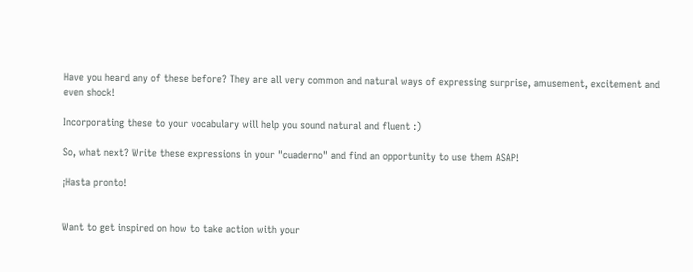Have you heard any of these before? They are all very common and natural ways of expressing surprise, amusement, excitement and even shock!

Incorporating these to your vocabulary will help you sound natural and fluent :)

So, what next? Write these expressions in your "cuaderno" and find an opportunity to use them ASAP!

¡Hasta pronto!


Want to get inspired on how to take action with your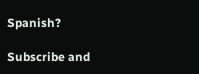Spanish?

Subscribe and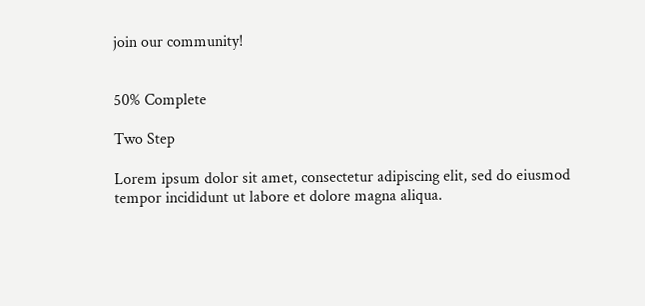join our community!


50% Complete

Two Step

Lorem ipsum dolor sit amet, consectetur adipiscing elit, sed do eiusmod tempor incididunt ut labore et dolore magna aliqua.